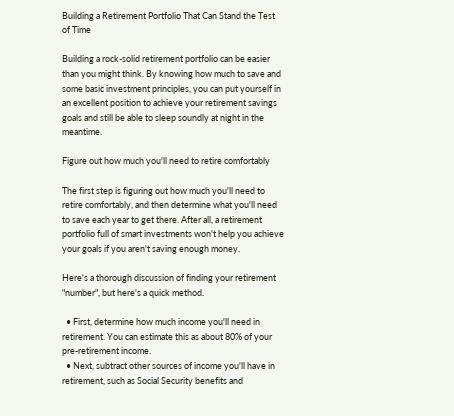Building a Retirement Portfolio That Can Stand the Test of Time

Building a rock-solid retirement portfolio can be easier than you might think. By knowing how much to save and some basic investment principles, you can put yourself in an excellent position to achieve your retirement savings goals and still be able to sleep soundly at night in the meantime.

Figure out how much you'll need to retire comfortably

The first step is figuring out how much you'll need to retire comfortably, and then determine what you'll need to save each year to get there. After all, a retirement portfolio full of smart investments won't help you achieve your goals if you aren't saving enough money.

Here's a thorough discussion of finding your retirement "number", but here's a quick method.

  • First, determine how much income you'll need in retirement. You can estimate this as about 80% of your pre-retirement income.
  • Next, subtract other sources of income you'll have in retirement, such as Social Security benefits and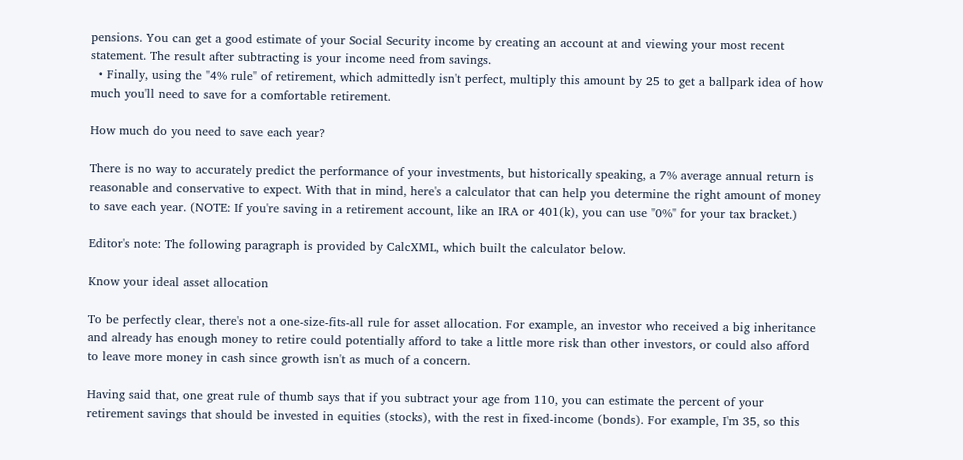pensions. You can get a good estimate of your Social Security income by creating an account at and viewing your most recent statement. The result after subtracting is your income need from savings.
  • Finally, using the "4% rule" of retirement, which admittedly isn't perfect, multiply this amount by 25 to get a ballpark idea of how much you'll need to save for a comfortable retirement.

How much do you need to save each year?

There is no way to accurately predict the performance of your investments, but historically speaking, a 7% average annual return is reasonable and conservative to expect. With that in mind, here's a calculator that can help you determine the right amount of money to save each year. (NOTE: If you're saving in a retirement account, like an IRA or 401(k), you can use "0%" for your tax bracket.)

Editor's note: The following paragraph is provided by CalcXML, which built the calculator below.

Know your ideal asset allocation

To be perfectly clear, there's not a one-size-fits-all rule for asset allocation. For example, an investor who received a big inheritance and already has enough money to retire could potentially afford to take a little more risk than other investors, or could also afford to leave more money in cash since growth isn't as much of a concern.

Having said that, one great rule of thumb says that if you subtract your age from 110, you can estimate the percent of your retirement savings that should be invested in equities (stocks), with the rest in fixed-income (bonds). For example, I'm 35, so this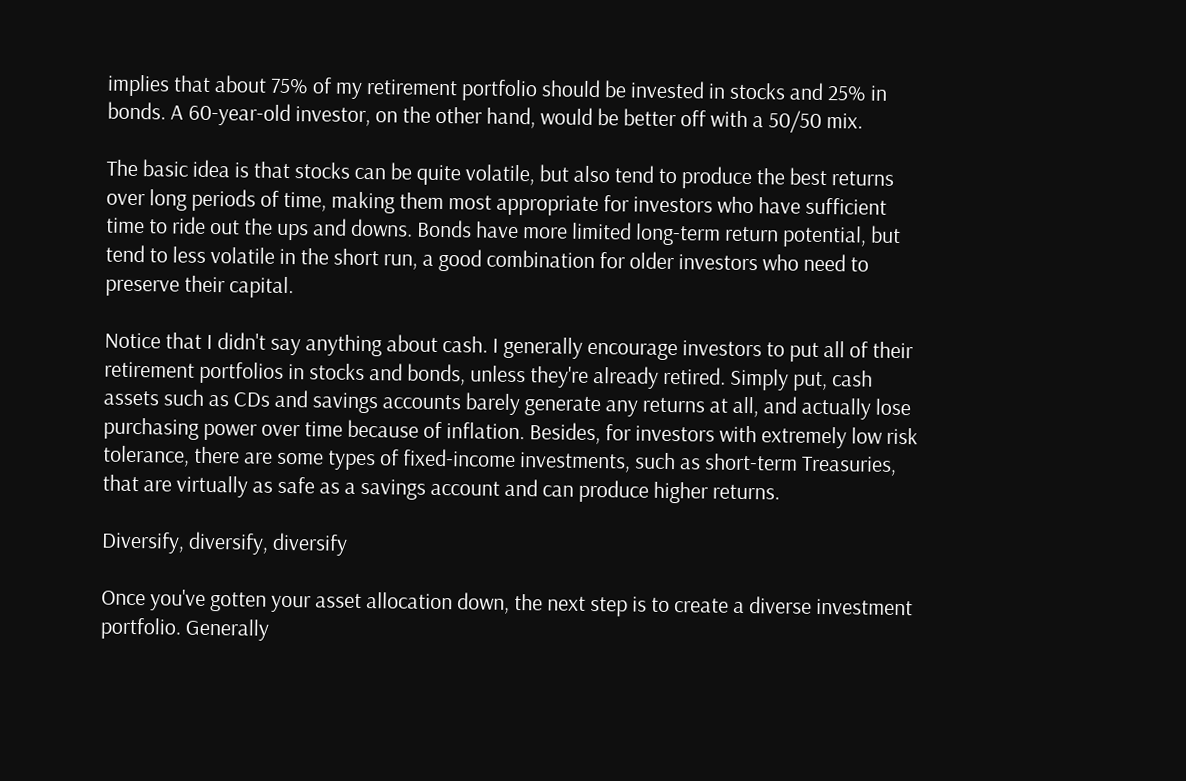implies that about 75% of my retirement portfolio should be invested in stocks and 25% in bonds. A 60-year-old investor, on the other hand, would be better off with a 50/50 mix.

The basic idea is that stocks can be quite volatile, but also tend to produce the best returns over long periods of time, making them most appropriate for investors who have sufficient time to ride out the ups and downs. Bonds have more limited long-term return potential, but tend to less volatile in the short run, a good combination for older investors who need to preserve their capital.

Notice that I didn't say anything about cash. I generally encourage investors to put all of their retirement portfolios in stocks and bonds, unless they're already retired. Simply put, cash assets such as CDs and savings accounts barely generate any returns at all, and actually lose purchasing power over time because of inflation. Besides, for investors with extremely low risk tolerance, there are some types of fixed-income investments, such as short-term Treasuries, that are virtually as safe as a savings account and can produce higher returns.

Diversify, diversify, diversify

Once you've gotten your asset allocation down, the next step is to create a diverse investment portfolio. Generally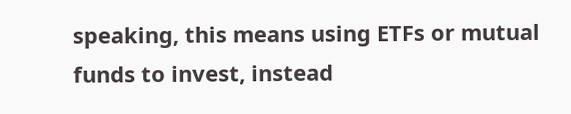speaking, this means using ETFs or mutual funds to invest, instead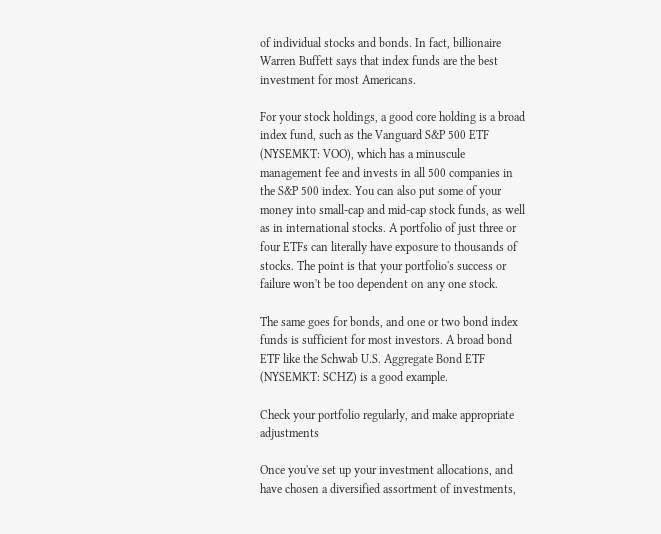of individual stocks and bonds. In fact, billionaire Warren Buffett says that index funds are the best investment for most Americans.

For your stock holdings, a good core holding is a broad index fund, such as the Vanguard S&P 500 ETF (NYSEMKT: VOO), which has a minuscule management fee and invests in all 500 companies in the S&P 500 index. You can also put some of your money into small-cap and mid-cap stock funds, as well as in international stocks. A portfolio of just three or four ETFs can literally have exposure to thousands of stocks. The point is that your portfolio's success or failure won't be too dependent on any one stock.

The same goes for bonds, and one or two bond index funds is sufficient for most investors. A broad bond ETF like the Schwab U.S. Aggregate Bond ETF (NYSEMKT: SCHZ) is a good example.

Check your portfolio regularly, and make appropriate adjustments

Once you've set up your investment allocations, and have chosen a diversified assortment of investments,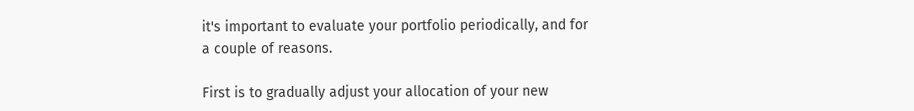it's important to evaluate your portfolio periodically, and for a couple of reasons.

First is to gradually adjust your allocation of your new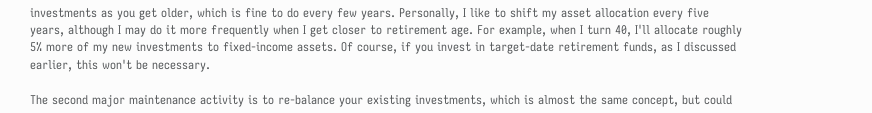investments as you get older, which is fine to do every few years. Personally, I like to shift my asset allocation every five years, although I may do it more frequently when I get closer to retirement age. For example, when I turn 40, I'll allocate roughly 5% more of my new investments to fixed-income assets. Of course, if you invest in target-date retirement funds, as I discussed earlier, this won't be necessary.

The second major maintenance activity is to re-balance your existing investments, which is almost the same concept, but could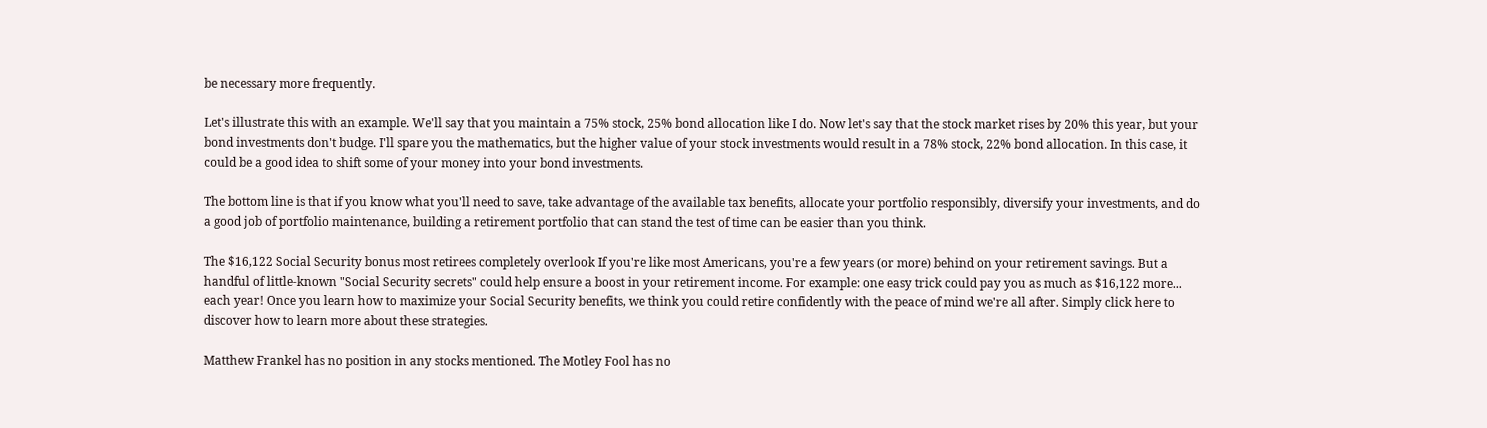be necessary more frequently.

Let's illustrate this with an example. We'll say that you maintain a 75% stock, 25% bond allocation like I do. Now let's say that the stock market rises by 20% this year, but your bond investments don't budge. I'll spare you the mathematics, but the higher value of your stock investments would result in a 78% stock, 22% bond allocation. In this case, it could be a good idea to shift some of your money into your bond investments.

The bottom line is that if you know what you'll need to save, take advantage of the available tax benefits, allocate your portfolio responsibly, diversify your investments, and do a good job of portfolio maintenance, building a retirement portfolio that can stand the test of time can be easier than you think.

The $16,122 Social Security bonus most retirees completely overlook If you're like most Americans, you're a few years (or more) behind on your retirement savings. But a handful of little-known "Social Security secrets" could help ensure a boost in your retirement income. For example: one easy trick could pay you as much as $16,122 more... each year! Once you learn how to maximize your Social Security benefits, we think you could retire confidently with the peace of mind we're all after. Simply click here to discover how to learn more about these strategies.

Matthew Frankel has no position in any stocks mentioned. The Motley Fool has no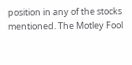position in any of the stocks mentioned. The Motley Fool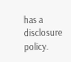has a disclosure policy.